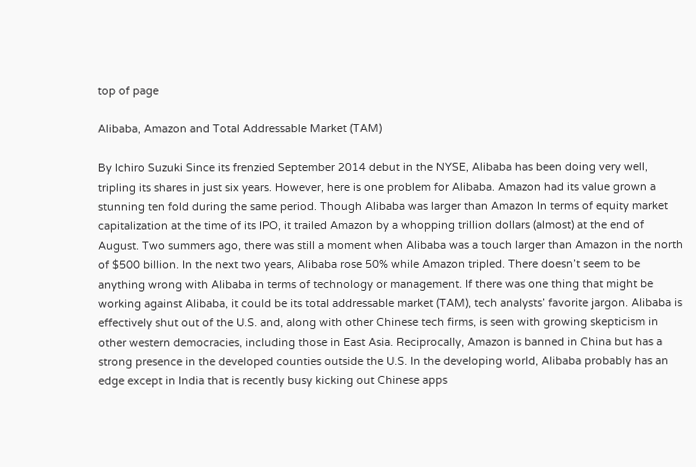top of page

Alibaba, Amazon and Total Addressable Market (TAM)

By Ichiro Suzuki Since its frenzied September 2014 debut in the NYSE, Alibaba has been doing very well, tripling its shares in just six years. However, here is one problem for Alibaba. Amazon had its value grown a stunning ten fold during the same period. Though Alibaba was larger than Amazon In terms of equity market capitalization at the time of its IPO, it trailed Amazon by a whopping trillion dollars (almost) at the end of August. Two summers ago, there was still a moment when Alibaba was a touch larger than Amazon in the north of $500 billion. In the next two years, Alibaba rose 50% while Amazon tripled. There doesn’t seem to be anything wrong with Alibaba in terms of technology or management. If there was one thing that might be working against Alibaba, it could be its total addressable market (TAM), tech analysts’ favorite jargon. Alibaba is effectively shut out of the U.S. and, along with other Chinese tech firms, is seen with growing skepticism in other western democracies, including those in East Asia. Reciprocally, Amazon is banned in China but has a strong presence in the developed counties outside the U.S. In the developing world, Alibaba probably has an edge except in India that is recently busy kicking out Chinese apps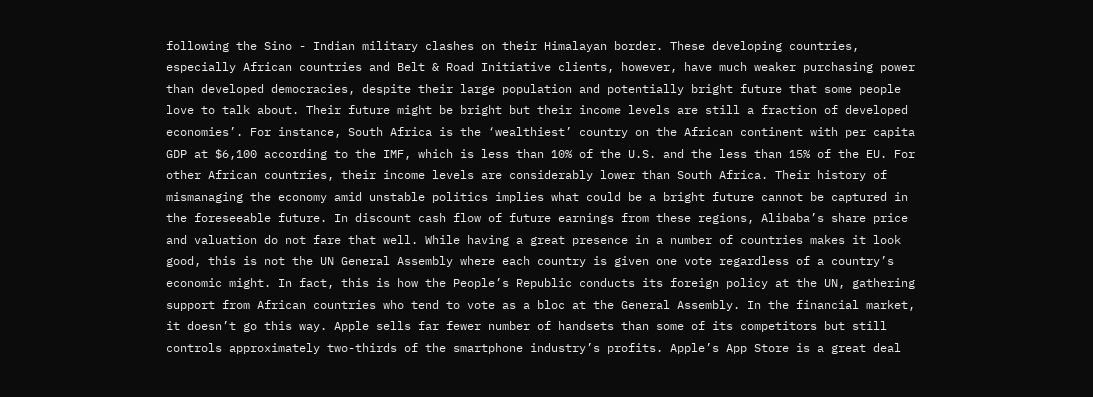following the Sino - Indian military clashes on their Himalayan border. These developing countries, especially African countries and Belt & Road Initiative clients, however, have much weaker purchasing power than developed democracies, despite their large population and potentially bright future that some people love to talk about. Their future might be bright but their income levels are still a fraction of developed economies’. For instance, South Africa is the ‘wealthiest’ country on the African continent with per capita GDP at $6,100 according to the IMF, which is less than 10% of the U.S. and the less than 15% of the EU. For other African countries, their income levels are considerably lower than South Africa. Their history of mismanaging the economy amid unstable politics implies what could be a bright future cannot be captured in the foreseeable future. In discount cash flow of future earnings from these regions, Alibaba’s share price and valuation do not fare that well. While having a great presence in a number of countries makes it look good, this is not the UN General Assembly where each country is given one vote regardless of a country’s economic might. In fact, this is how the People’s Republic conducts its foreign policy at the UN, gathering support from African countries who tend to vote as a bloc at the General Assembly. In the financial market, it doesn’t go this way. Apple sells far fewer number of handsets than some of its competitors but still controls approximately two-thirds of the smartphone industry’s profits. Apple’s App Store is a great deal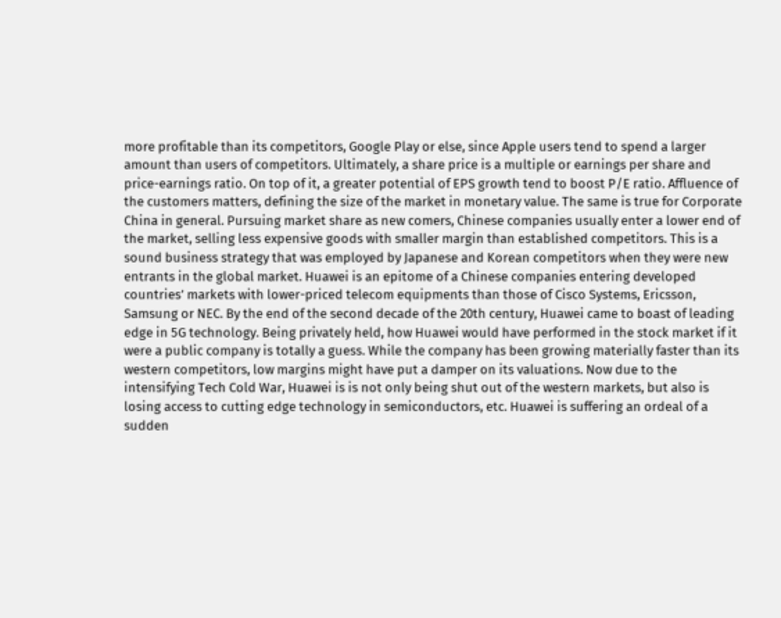more profitable than its competitors, Google Play or else, since Apple users tend to spend a larger amount than users of competitors. Ultimately, a share price is a multiple or earnings per share and price-earnings ratio. On top of it, a greater potential of EPS growth tend to boost P/E ratio. Affluence of the customers matters, defining the size of the market in monetary value. The same is true for Corporate China in general. Pursuing market share as new comers, Chinese companies usually enter a lower end of the market, selling less expensive goods with smaller margin than established competitors. This is a sound business strategy that was employed by Japanese and Korean competitors when they were new entrants in the global market. Huawei is an epitome of a Chinese companies entering developed countries’ markets with lower-priced telecom equipments than those of Cisco Systems, Ericsson, Samsung or NEC. By the end of the second decade of the 20th century, Huawei came to boast of leading edge in 5G technology. Being privately held, how Huawei would have performed in the stock market if it were a public company is totally a guess. While the company has been growing materially faster than its western competitors, low margins might have put a damper on its valuations. Now due to the intensifying Tech Cold War, Huawei is is not only being shut out of the western markets, but also is losing access to cutting edge technology in semiconductors, etc. Huawei is suffering an ordeal of a sudden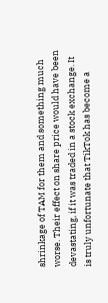shrinkage of TAM for them and something much worse. Their effect on share price would have been devastating, if it was traded in a stock exchange. It is truly unfortunate that TikTok has become a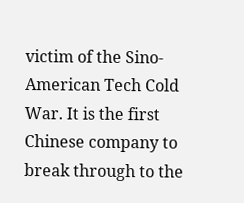victim of the Sino-American Tech Cold War. It is the first Chinese company to break through to the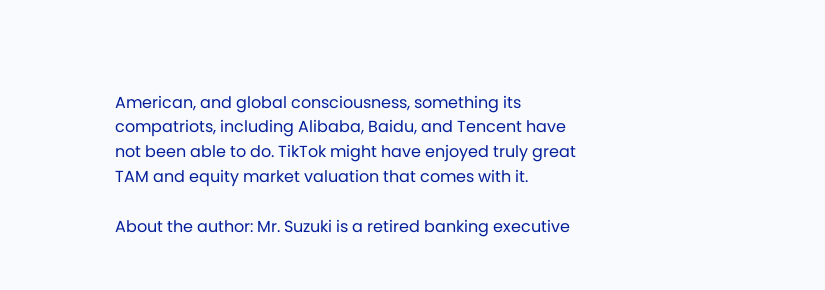American, and global consciousness, something its compatriots, including Alibaba, Baidu, and Tencent have not been able to do. TikTok might have enjoyed truly great TAM and equity market valuation that comes with it.

About the author: Mr. Suzuki is a retired banking executive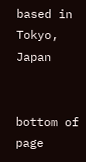based in Tokyo, Japan


bottom of page